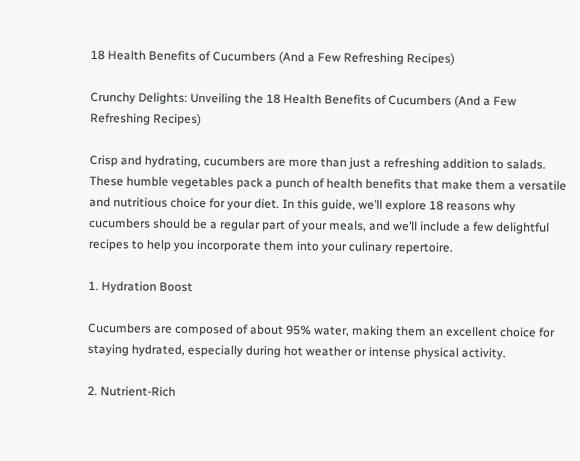18 Health Benefits of Cucumbers (And a Few Refreshing Recipes)

Crunchy Delights: Unveiling the 18 Health Benefits of Cucumbers (And a Few Refreshing Recipes)

Crisp and hydrating, cucumbers are more than just a refreshing addition to salads. These humble vegetables pack a punch of health benefits that make them a versatile and nutritious choice for your diet. In this guide, we’ll explore 18 reasons why cucumbers should be a regular part of your meals, and we’ll include a few delightful recipes to help you incorporate them into your culinary repertoire.

1. Hydration Boost

Cucumbers are composed of about 95% water, making them an excellent choice for staying hydrated, especially during hot weather or intense physical activity.

2. Nutrient-Rich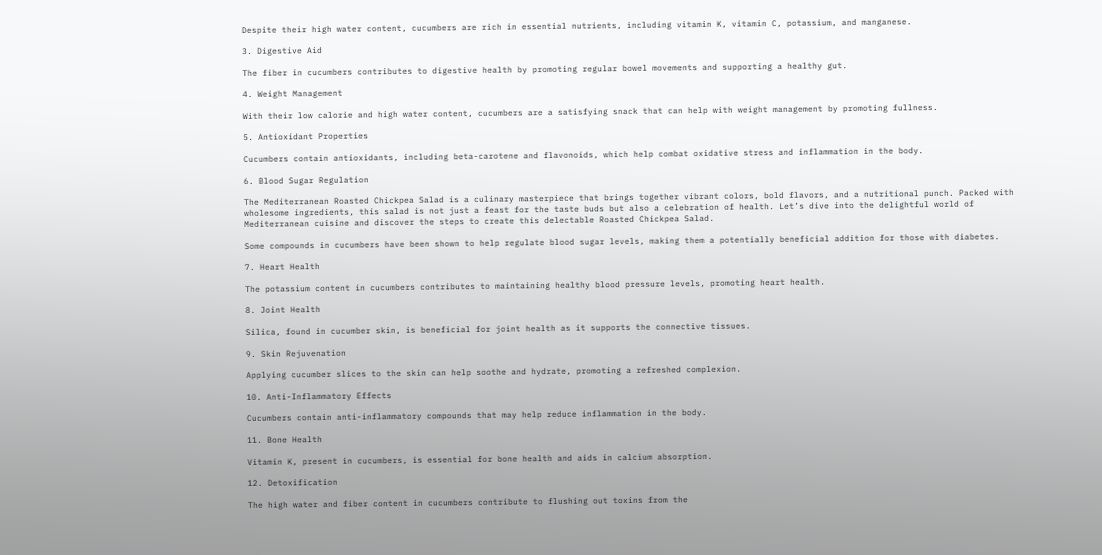Despite their high water content, cucumbers are rich in essential nutrients, including vitamin K, vitamin C, potassium, and manganese.

3. Digestive Aid

The fiber in cucumbers contributes to digestive health by promoting regular bowel movements and supporting a healthy gut.

4. Weight Management

With their low calorie and high water content, cucumbers are a satisfying snack that can help with weight management by promoting fullness.

5. Antioxidant Properties

Cucumbers contain antioxidants, including beta-carotene and flavonoids, which help combat oxidative stress and inflammation in the body.

6. Blood Sugar Regulation

The Mediterranean Roasted Chickpea Salad is a culinary masterpiece that brings together vibrant colors, bold flavors, and a nutritional punch. Packed with wholesome ingredients, this salad is not just a feast for the taste buds but also a celebration of health. Let’s dive into the delightful world of Mediterranean cuisine and discover the steps to create this delectable Roasted Chickpea Salad.

Some compounds in cucumbers have been shown to help regulate blood sugar levels, making them a potentially beneficial addition for those with diabetes.

7. Heart Health

The potassium content in cucumbers contributes to maintaining healthy blood pressure levels, promoting heart health.

8. Joint Health

Silica, found in cucumber skin, is beneficial for joint health as it supports the connective tissues.

9. Skin Rejuvenation

Applying cucumber slices to the skin can help soothe and hydrate, promoting a refreshed complexion.

10. Anti-Inflammatory Effects

Cucumbers contain anti-inflammatory compounds that may help reduce inflammation in the body.

11. Bone Health

Vitamin K, present in cucumbers, is essential for bone health and aids in calcium absorption.

12. Detoxification

The high water and fiber content in cucumbers contribute to flushing out toxins from the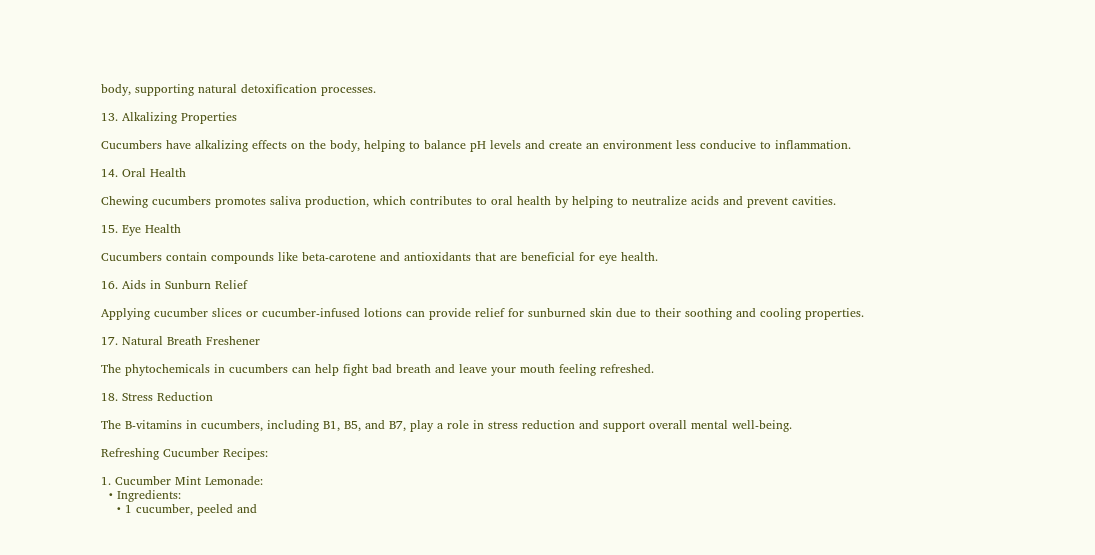body, supporting natural detoxification processes.

13. Alkalizing Properties

Cucumbers have alkalizing effects on the body, helping to balance pH levels and create an environment less conducive to inflammation.

14. Oral Health

Chewing cucumbers promotes saliva production, which contributes to oral health by helping to neutralize acids and prevent cavities.

15. Eye Health

Cucumbers contain compounds like beta-carotene and antioxidants that are beneficial for eye health.

16. Aids in Sunburn Relief

Applying cucumber slices or cucumber-infused lotions can provide relief for sunburned skin due to their soothing and cooling properties.

17. Natural Breath Freshener

The phytochemicals in cucumbers can help fight bad breath and leave your mouth feeling refreshed.

18. Stress Reduction

The B-vitamins in cucumbers, including B1, B5, and B7, play a role in stress reduction and support overall mental well-being.

Refreshing Cucumber Recipes:

1. Cucumber Mint Lemonade:
  • Ingredients:
    • 1 cucumber, peeled and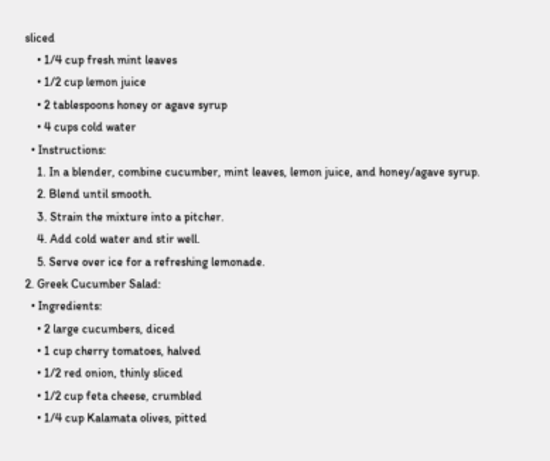sliced
    • 1/4 cup fresh mint leaves
    • 1/2 cup lemon juice
    • 2 tablespoons honey or agave syrup
    • 4 cups cold water
  • Instructions:
    1. In a blender, combine cucumber, mint leaves, lemon juice, and honey/agave syrup.
    2. Blend until smooth.
    3. Strain the mixture into a pitcher.
    4. Add cold water and stir well.
    5. Serve over ice for a refreshing lemonade.
2. Greek Cucumber Salad:
  • Ingredients:
    • 2 large cucumbers, diced
    • 1 cup cherry tomatoes, halved
    • 1/2 red onion, thinly sliced
    • 1/2 cup feta cheese, crumbled
    • 1/4 cup Kalamata olives, pitted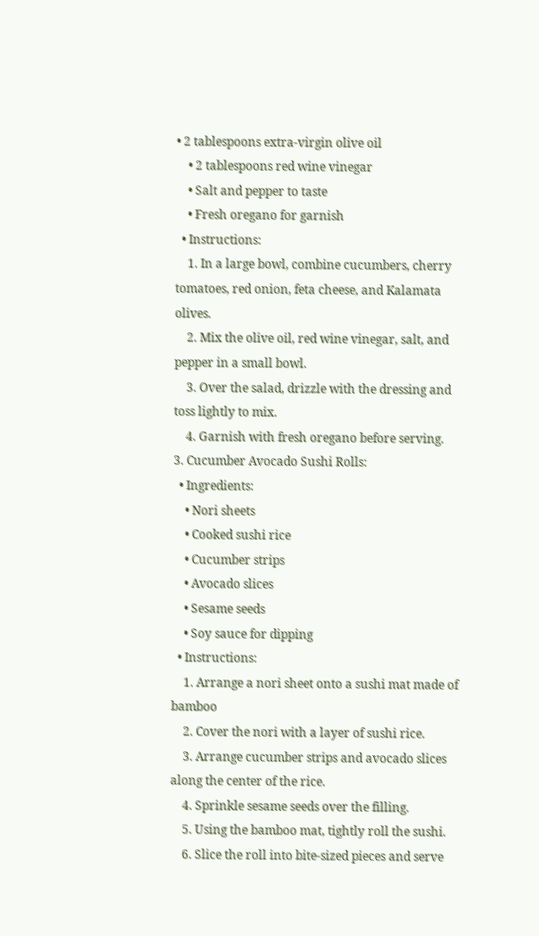• 2 tablespoons extra-virgin olive oil
    • 2 tablespoons red wine vinegar
    • Salt and pepper to taste
    • Fresh oregano for garnish
  • Instructions:
    1. In a large bowl, combine cucumbers, cherry tomatoes, red onion, feta cheese, and Kalamata olives.
    2. Mix the olive oil, red wine vinegar, salt, and pepper in a small bowl.
    3. Over the salad, drizzle with the dressing and toss lightly to mix.
    4. Garnish with fresh oregano before serving.
3. Cucumber Avocado Sushi Rolls:
  • Ingredients:
    • Nori sheets
    • Cooked sushi rice
    • Cucumber strips
    • Avocado slices
    • Sesame seeds
    • Soy sauce for dipping
  • Instructions:
    1. Arrange a nori sheet onto a sushi mat made of bamboo
    2. Cover the nori with a layer of sushi rice.
    3. Arrange cucumber strips and avocado slices along the center of the rice.
    4. Sprinkle sesame seeds over the filling.
    5. Using the bamboo mat, tightly roll the sushi.
    6. Slice the roll into bite-sized pieces and serve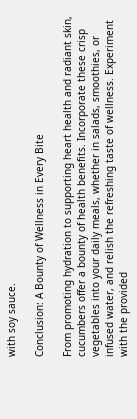with soy sauce.

Conclusion: A Bounty of Wellness in Every Bite

From promoting hydration to supporting heart health and radiant skin, cucumbers offer a bounty of health benefits. Incorporate these crisp vegetables into your daily meals, whether in salads, smoothies, or infused water, and relish the refreshing taste of wellness. Experiment with the provided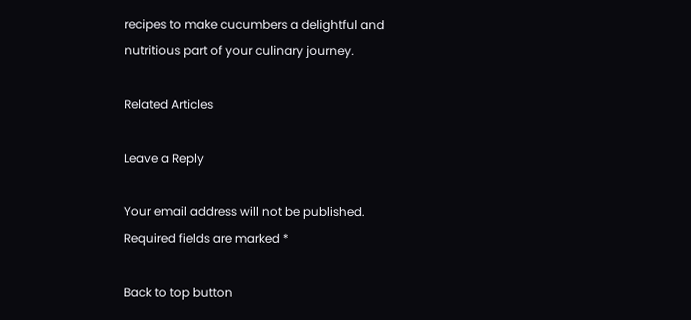recipes to make cucumbers a delightful and nutritious part of your culinary journey.

Related Articles

Leave a Reply

Your email address will not be published. Required fields are marked *

Back to top button